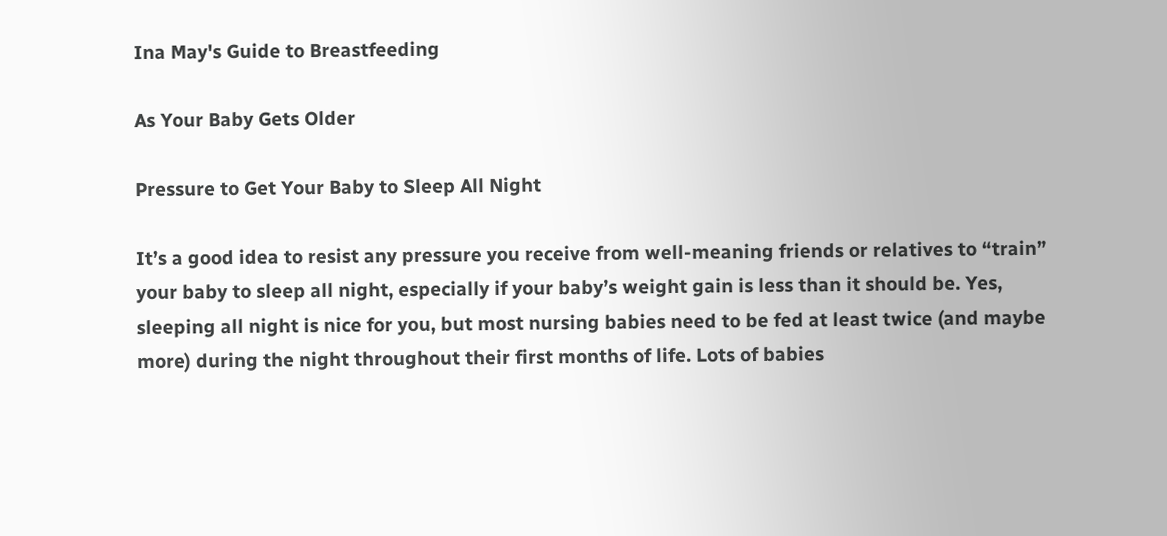Ina May's Guide to Breastfeeding

As Your Baby Gets Older

Pressure to Get Your Baby to Sleep All Night

It’s a good idea to resist any pressure you receive from well-meaning friends or relatives to “train” your baby to sleep all night, especially if your baby’s weight gain is less than it should be. Yes, sleeping all night is nice for you, but most nursing babies need to be fed at least twice (and maybe more) during the night throughout their first months of life. Lots of babies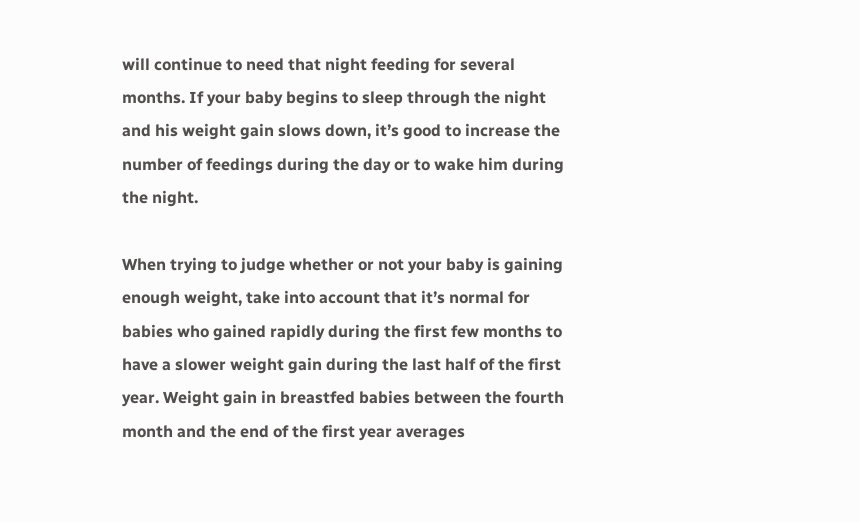will continue to need that night feeding for several months. If your baby begins to sleep through the night and his weight gain slows down, it’s good to increase the number of feedings during the day or to wake him during the night.

When trying to judge whether or not your baby is gaining enough weight, take into account that it’s normal for babies who gained rapidly during the first few months to have a slower weight gain during the last half of the first year. Weight gain in breastfed babies between the fourth month and the end of the first year averages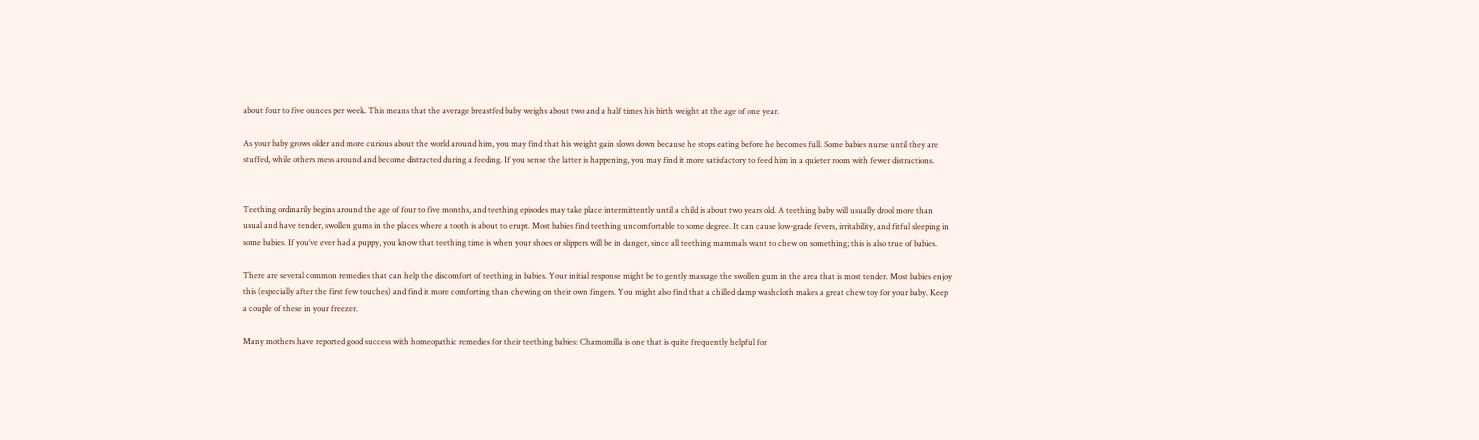about four to five ounces per week. This means that the average breastfed baby weighs about two and a half times his birth weight at the age of one year.

As your baby grows older and more curious about the world around him, you may find that his weight gain slows down because he stops eating before he becomes full. Some babies nurse until they are stuffed, while others mess around and become distracted during a feeding. If you sense the latter is happening, you may find it more satisfactory to feed him in a quieter room with fewer distractions.


Teething ordinarily begins around the age of four to five months, and teething episodes may take place intermittently until a child is about two years old. A teething baby will usually drool more than usual and have tender, swollen gums in the places where a tooth is about to erupt. Most babies find teething uncomfortable to some degree. It can cause low-grade fevers, irritability, and fitful sleeping in some babies. If you’ve ever had a puppy, you know that teething time is when your shoes or slippers will be in danger, since all teething mammals want to chew on something; this is also true of babies.

There are several common remedies that can help the discomfort of teething in babies. Your initial response might be to gently massage the swollen gum in the area that is most tender. Most babies enjoy this (especially after the first few touches) and find it more comforting than chewing on their own fingers. You might also find that a chilled damp washcloth makes a great chew toy for your baby. Keep a couple of these in your freezer.

Many mothers have reported good success with homeopathic remedies for their teething babies: Chamomilla is one that is quite frequently helpful for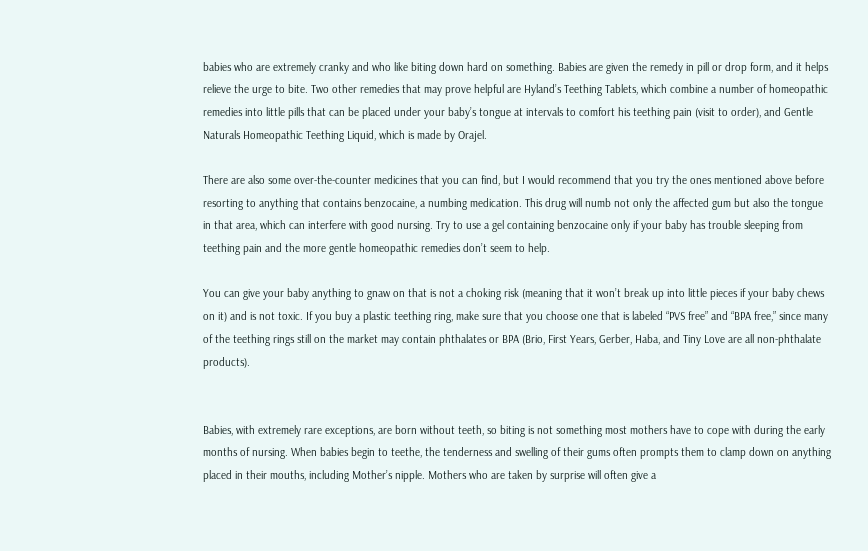babies who are extremely cranky and who like biting down hard on something. Babies are given the remedy in pill or drop form, and it helps relieve the urge to bite. Two other remedies that may prove helpful are Hyland’s Teething Tablets, which combine a number of homeopathic remedies into little pills that can be placed under your baby’s tongue at intervals to comfort his teething pain (visit to order), and Gentle Naturals Homeopathic Teething Liquid, which is made by Orajel.

There are also some over-the-counter medicines that you can find, but I would recommend that you try the ones mentioned above before resorting to anything that contains benzocaine, a numbing medication. This drug will numb not only the affected gum but also the tongue in that area, which can interfere with good nursing. Try to use a gel containing benzocaine only if your baby has trouble sleeping from teething pain and the more gentle homeopathic remedies don’t seem to help.

You can give your baby anything to gnaw on that is not a choking risk (meaning that it won’t break up into little pieces if your baby chews on it) and is not toxic. If you buy a plastic teething ring, make sure that you choose one that is labeled “PVS free” and “BPA free,” since many of the teething rings still on the market may contain phthalates or BPA (Brio, First Years, Gerber, Haba, and Tiny Love are all non-phthalate products).


Babies, with extremely rare exceptions, are born without teeth, so biting is not something most mothers have to cope with during the early months of nursing. When babies begin to teethe, the tenderness and swelling of their gums often prompts them to clamp down on anything placed in their mouths, including Mother’s nipple. Mothers who are taken by surprise will often give a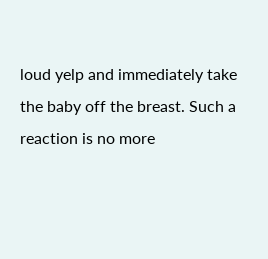loud yelp and immediately take the baby off the breast. Such a reaction is no more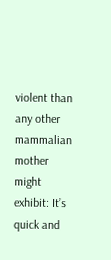violent than any other mammalian mother might exhibit: It’s quick and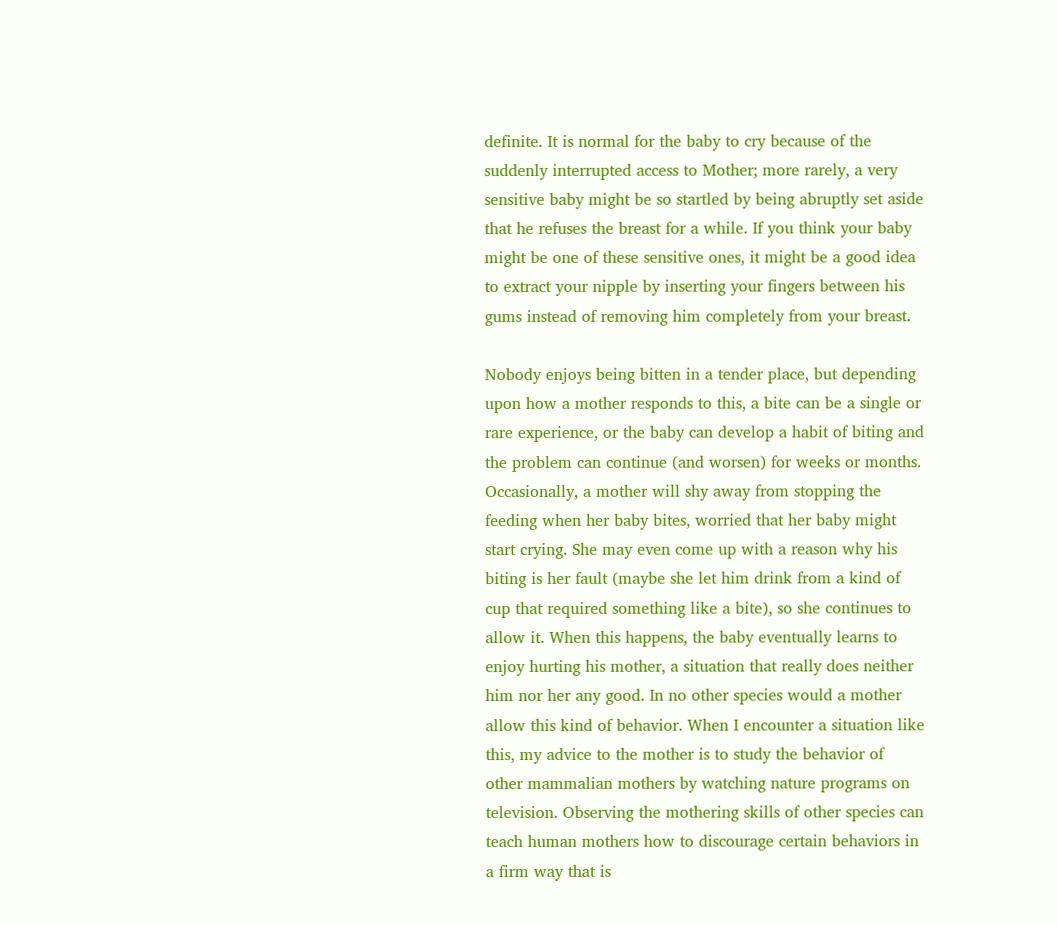definite. It is normal for the baby to cry because of the suddenly interrupted access to Mother; more rarely, a very sensitive baby might be so startled by being abruptly set aside that he refuses the breast for a while. If you think your baby might be one of these sensitive ones, it might be a good idea to extract your nipple by inserting your fingers between his gums instead of removing him completely from your breast.

Nobody enjoys being bitten in a tender place, but depending upon how a mother responds to this, a bite can be a single or rare experience, or the baby can develop a habit of biting and the problem can continue (and worsen) for weeks or months. Occasionally, a mother will shy away from stopping the feeding when her baby bites, worried that her baby might start crying. She may even come up with a reason why his biting is her fault (maybe she let him drink from a kind of cup that required something like a bite), so she continues to allow it. When this happens, the baby eventually learns to enjoy hurting his mother, a situation that really does neither him nor her any good. In no other species would a mother allow this kind of behavior. When I encounter a situation like this, my advice to the mother is to study the behavior of other mammalian mothers by watching nature programs on television. Observing the mothering skills of other species can teach human mothers how to discourage certain behaviors in a firm way that is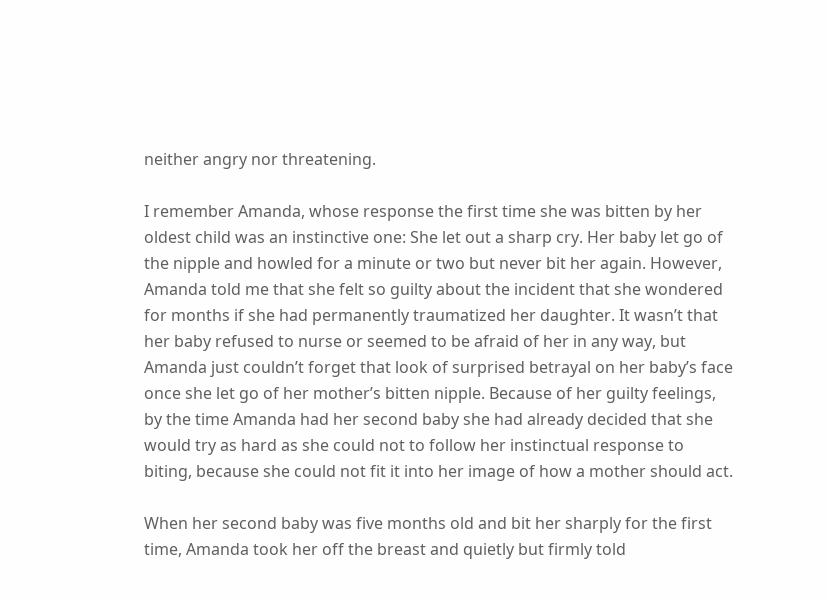neither angry nor threatening.

I remember Amanda, whose response the first time she was bitten by her oldest child was an instinctive one: She let out a sharp cry. Her baby let go of the nipple and howled for a minute or two but never bit her again. However, Amanda told me that she felt so guilty about the incident that she wondered for months if she had permanently traumatized her daughter. It wasn’t that her baby refused to nurse or seemed to be afraid of her in any way, but Amanda just couldn’t forget that look of surprised betrayal on her baby’s face once she let go of her mother’s bitten nipple. Because of her guilty feelings, by the time Amanda had her second baby she had already decided that she would try as hard as she could not to follow her instinctual response to biting, because she could not fit it into her image of how a mother should act.

When her second baby was five months old and bit her sharply for the first time, Amanda took her off the breast and quietly but firmly told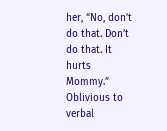her, “No, don’t do that. Don’t do that. It hurts Mommy.” Oblivious to verbal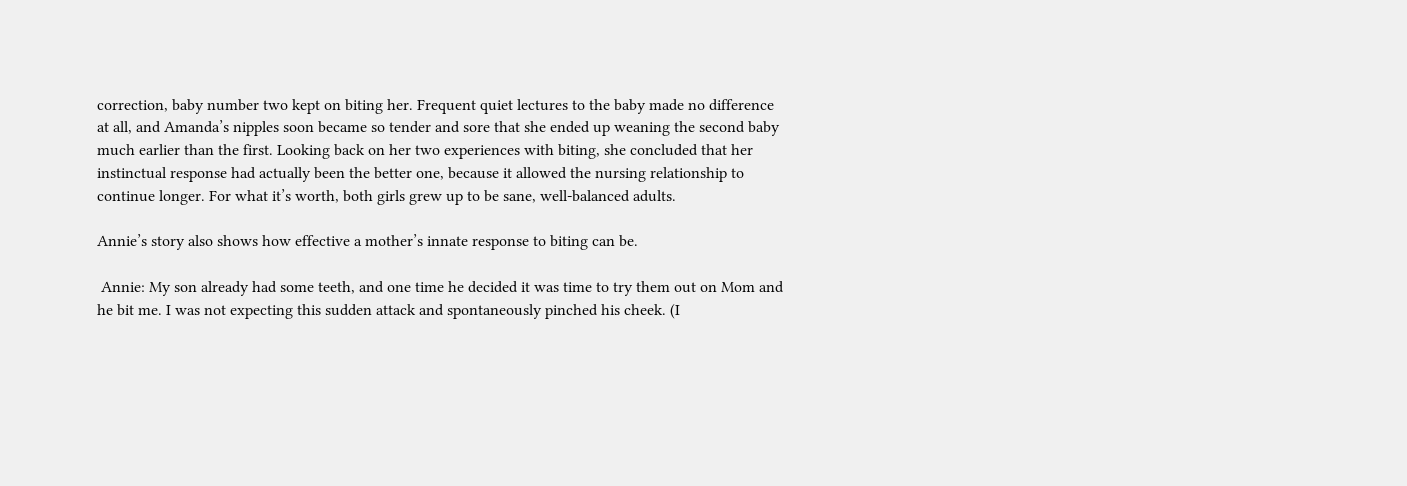correction, baby number two kept on biting her. Frequent quiet lectures to the baby made no difference at all, and Amanda’s nipples soon became so tender and sore that she ended up weaning the second baby much earlier than the first. Looking back on her two experiences with biting, she concluded that her instinctual response had actually been the better one, because it allowed the nursing relationship to continue longer. For what it’s worth, both girls grew up to be sane, well-balanced adults.

Annie’s story also shows how effective a mother’s innate response to biting can be.

 Annie: My son already had some teeth, and one time he decided it was time to try them out on Mom and he bit me. I was not expecting this sudden attack and spontaneously pinched his cheek. (I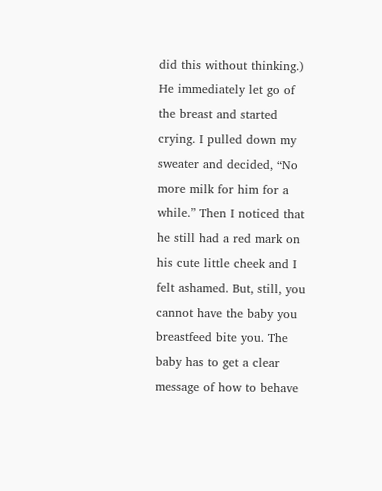did this without thinking.) He immediately let go of the breast and started crying. I pulled down my sweater and decided, “No more milk for him for a while.” Then I noticed that he still had a red mark on his cute little cheek and I felt ashamed. But, still, you cannot have the baby you breastfeed bite you. The baby has to get a clear message of how to behave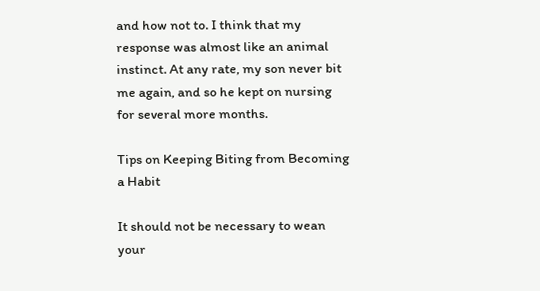and how not to. I think that my response was almost like an animal instinct. At any rate, my son never bit me again, and so he kept on nursing for several more months.

Tips on Keeping Biting from Becoming a Habit

It should not be necessary to wean your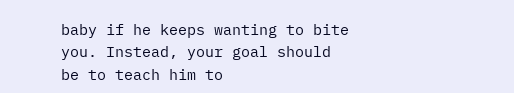baby if he keeps wanting to bite you. Instead, your goal should be to teach him to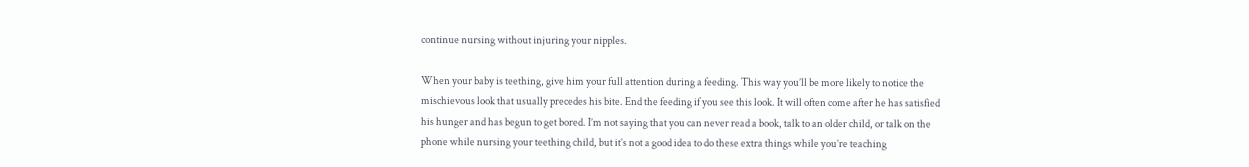continue nursing without injuring your nipples.

When your baby is teething, give him your full attention during a feeding. This way you’ll be more likely to notice the mischievous look that usually precedes his bite. End the feeding if you see this look. It will often come after he has satisfied his hunger and has begun to get bored. I’m not saying that you can never read a book, talk to an older child, or talk on the phone while nursing your teething child, but it’s not a good idea to do these extra things while you’re teaching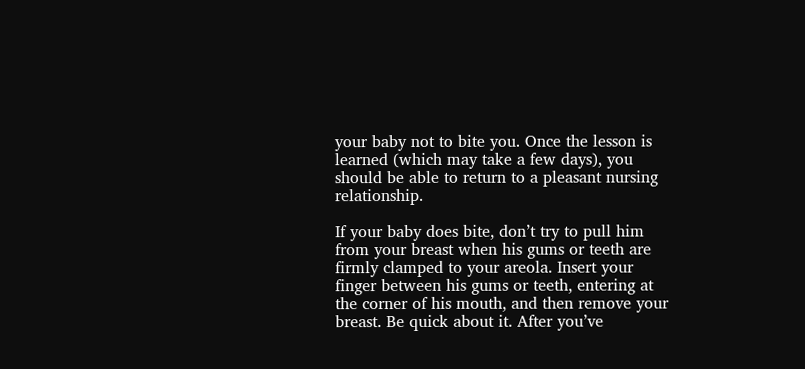your baby not to bite you. Once the lesson is learned (which may take a few days), you should be able to return to a pleasant nursing relationship.

If your baby does bite, don’t try to pull him from your breast when his gums or teeth are firmly clamped to your areola. Insert your finger between his gums or teeth, entering at the corner of his mouth, and then remove your breast. Be quick about it. After you’ve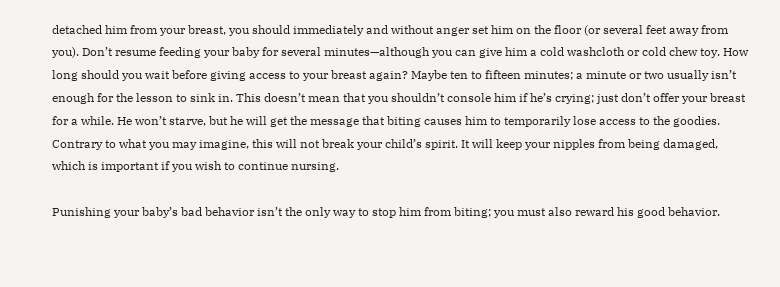detached him from your breast, you should immediately and without anger set him on the floor (or several feet away from you). Don’t resume feeding your baby for several minutes—although you can give him a cold washcloth or cold chew toy. How long should you wait before giving access to your breast again? Maybe ten to fifteen minutes; a minute or two usually isn’t enough for the lesson to sink in. This doesn’t mean that you shouldn’t console him if he’s crying; just don’t offer your breast for a while. He won’t starve, but he will get the message that biting causes him to temporarily lose access to the goodies. Contrary to what you may imagine, this will not break your child’s spirit. It will keep your nipples from being damaged, which is important if you wish to continue nursing.

Punishing your baby’s bad behavior isn’t the only way to stop him from biting; you must also reward his good behavior.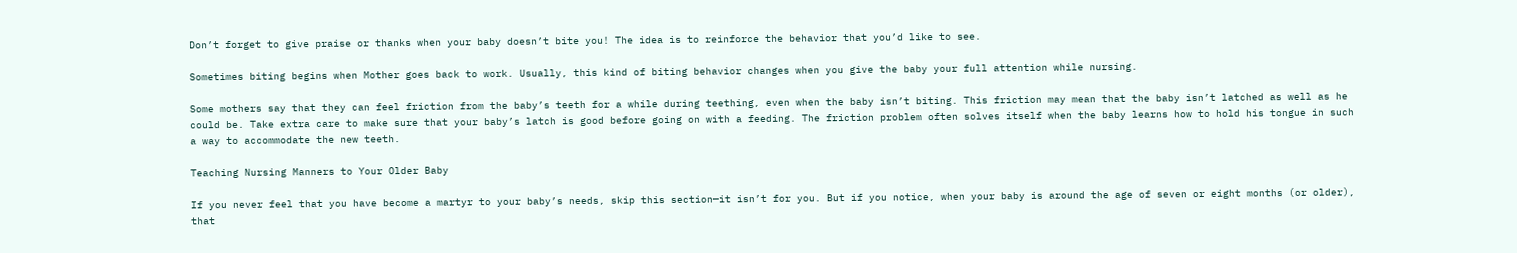Don’t forget to give praise or thanks when your baby doesn’t bite you! The idea is to reinforce the behavior that you’d like to see.

Sometimes biting begins when Mother goes back to work. Usually, this kind of biting behavior changes when you give the baby your full attention while nursing.

Some mothers say that they can feel friction from the baby’s teeth for a while during teething, even when the baby isn’t biting. This friction may mean that the baby isn’t latched as well as he could be. Take extra care to make sure that your baby’s latch is good before going on with a feeding. The friction problem often solves itself when the baby learns how to hold his tongue in such a way to accommodate the new teeth.

Teaching Nursing Manners to Your Older Baby

If you never feel that you have become a martyr to your baby’s needs, skip this section—it isn’t for you. But if you notice, when your baby is around the age of seven or eight months (or older), that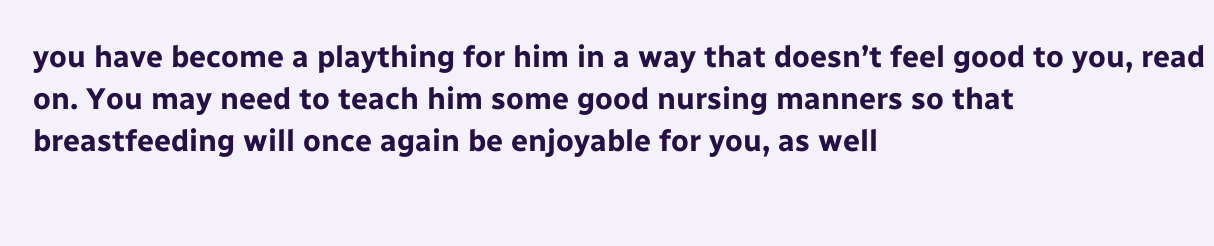you have become a plaything for him in a way that doesn’t feel good to you, read on. You may need to teach him some good nursing manners so that breastfeeding will once again be enjoyable for you, as well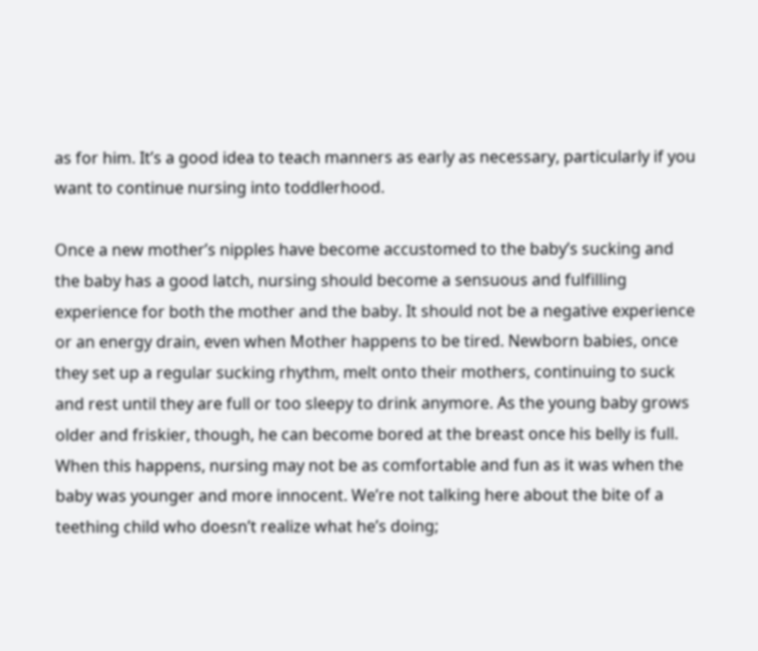as for him. It’s a good idea to teach manners as early as necessary, particularly if you want to continue nursing into toddlerhood.

Once a new mother’s nipples have become accustomed to the baby’s sucking and the baby has a good latch, nursing should become a sensuous and fulfilling experience for both the mother and the baby. It should not be a negative experience or an energy drain, even when Mother happens to be tired. Newborn babies, once they set up a regular sucking rhythm, melt onto their mothers, continuing to suck and rest until they are full or too sleepy to drink anymore. As the young baby grows older and friskier, though, he can become bored at the breast once his belly is full. When this happens, nursing may not be as comfortable and fun as it was when the baby was younger and more innocent. We’re not talking here about the bite of a teething child who doesn’t realize what he’s doing;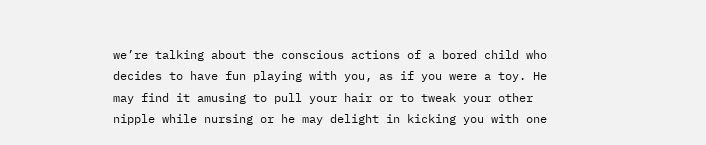we’re talking about the conscious actions of a bored child who decides to have fun playing with you, as if you were a toy. He may find it amusing to pull your hair or to tweak your other nipple while nursing or he may delight in kicking you with one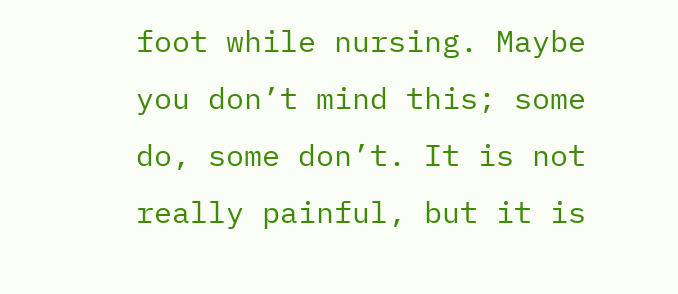foot while nursing. Maybe you don’t mind this; some do, some don’t. It is not really painful, but it is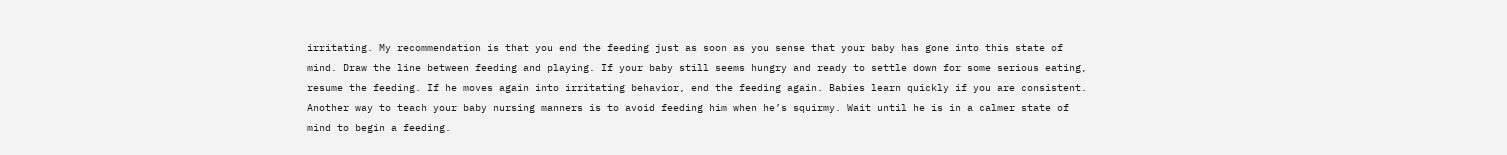irritating. My recommendation is that you end the feeding just as soon as you sense that your baby has gone into this state of mind. Draw the line between feeding and playing. If your baby still seems hungry and ready to settle down for some serious eating, resume the feeding. If he moves again into irritating behavior, end the feeding again. Babies learn quickly if you are consistent. Another way to teach your baby nursing manners is to avoid feeding him when he’s squirmy. Wait until he is in a calmer state of mind to begin a feeding.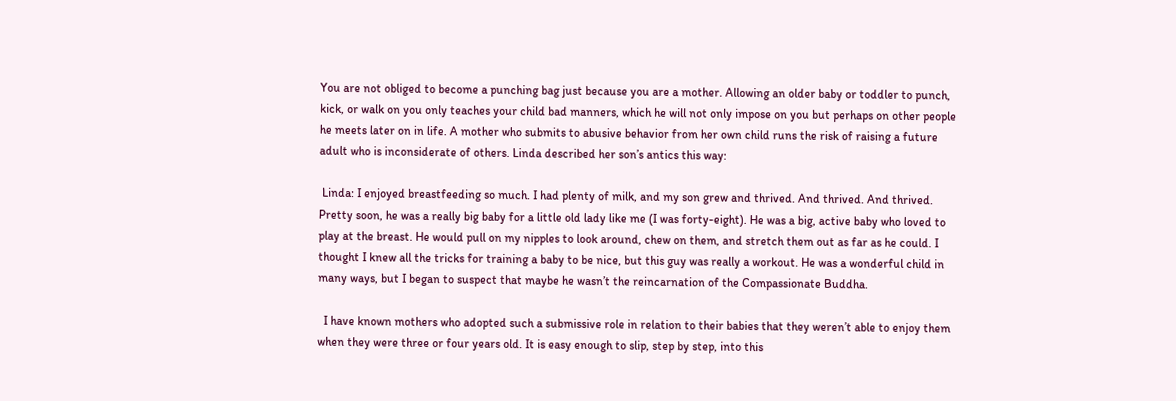You are not obliged to become a punching bag just because you are a mother. Allowing an older baby or toddler to punch, kick, or walk on you only teaches your child bad manners, which he will not only impose on you but perhaps on other people he meets later on in life. A mother who submits to abusive behavior from her own child runs the risk of raising a future adult who is inconsiderate of others. Linda described her son’s antics this way:

 Linda: I enjoyed breastfeeding so much. I had plenty of milk, and my son grew and thrived. And thrived. And thrived. Pretty soon, he was a really big baby for a little old lady like me (I was forty-eight). He was a big, active baby who loved to play at the breast. He would pull on my nipples to look around, chew on them, and stretch them out as far as he could. I thought I knew all the tricks for training a baby to be nice, but this guy was really a workout. He was a wonderful child in many ways, but I began to suspect that maybe he wasn’t the reincarnation of the Compassionate Buddha.

  I have known mothers who adopted such a submissive role in relation to their babies that they weren’t able to enjoy them when they were three or four years old. It is easy enough to slip, step by step, into this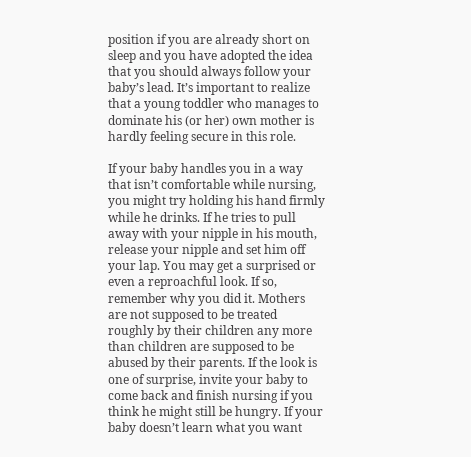position if you are already short on sleep and you have adopted the idea that you should always follow your baby’s lead. It’s important to realize that a young toddler who manages to dominate his (or her) own mother is hardly feeling secure in this role.

If your baby handles you in a way that isn’t comfortable while nursing, you might try holding his hand firmly while he drinks. If he tries to pull away with your nipple in his mouth, release your nipple and set him off your lap. You may get a surprised or even a reproachful look. If so, remember why you did it. Mothers are not supposed to be treated roughly by their children any more than children are supposed to be abused by their parents. If the look is one of surprise, invite your baby to come back and finish nursing if you think he might still be hungry. If your baby doesn’t learn what you want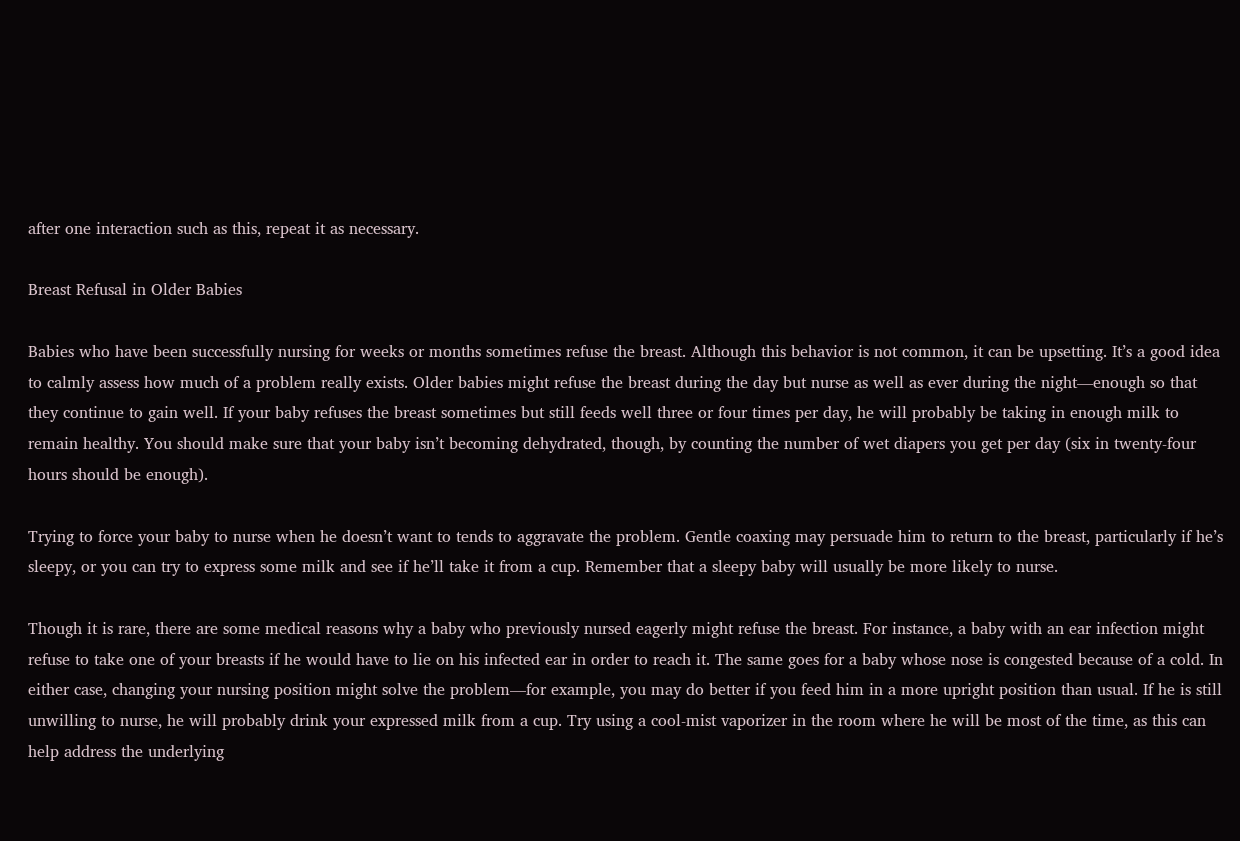after one interaction such as this, repeat it as necessary.

Breast Refusal in Older Babies

Babies who have been successfully nursing for weeks or months sometimes refuse the breast. Although this behavior is not common, it can be upsetting. It’s a good idea to calmly assess how much of a problem really exists. Older babies might refuse the breast during the day but nurse as well as ever during the night—enough so that they continue to gain well. If your baby refuses the breast sometimes but still feeds well three or four times per day, he will probably be taking in enough milk to remain healthy. You should make sure that your baby isn’t becoming dehydrated, though, by counting the number of wet diapers you get per day (six in twenty-four hours should be enough).

Trying to force your baby to nurse when he doesn’t want to tends to aggravate the problem. Gentle coaxing may persuade him to return to the breast, particularly if he’s sleepy, or you can try to express some milk and see if he’ll take it from a cup. Remember that a sleepy baby will usually be more likely to nurse.

Though it is rare, there are some medical reasons why a baby who previously nursed eagerly might refuse the breast. For instance, a baby with an ear infection might refuse to take one of your breasts if he would have to lie on his infected ear in order to reach it. The same goes for a baby whose nose is congested because of a cold. In either case, changing your nursing position might solve the problem—for example, you may do better if you feed him in a more upright position than usual. If he is still unwilling to nurse, he will probably drink your expressed milk from a cup. Try using a cool-mist vaporizer in the room where he will be most of the time, as this can help address the underlying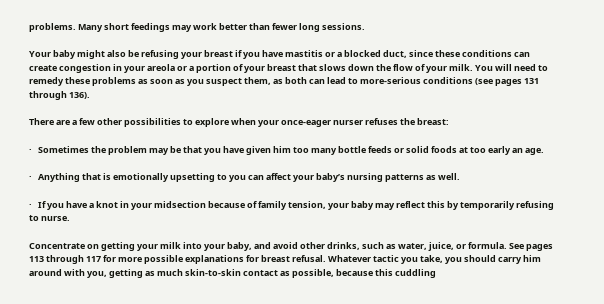problems. Many short feedings may work better than fewer long sessions.

Your baby might also be refusing your breast if you have mastitis or a blocked duct, since these conditions can create congestion in your areola or a portion of your breast that slows down the flow of your milk. You will need to remedy these problems as soon as you suspect them, as both can lead to more-serious conditions (see pages 131 through 136).

There are a few other possibilities to explore when your once-eager nurser refuses the breast:

·   Sometimes the problem may be that you have given him too many bottle feeds or solid foods at too early an age.

·   Anything that is emotionally upsetting to you can affect your baby’s nursing patterns as well.

·   If you have a knot in your midsection because of family tension, your baby may reflect this by temporarily refusing to nurse.

Concentrate on getting your milk into your baby, and avoid other drinks, such as water, juice, or formula. See pages 113 through 117 for more possible explanations for breast refusal. Whatever tactic you take, you should carry him around with you, getting as much skin-to-skin contact as possible, because this cuddling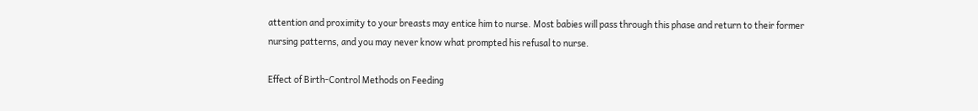attention and proximity to your breasts may entice him to nurse. Most babies will pass through this phase and return to their former nursing patterns, and you may never know what prompted his refusal to nurse.

Effect of Birth-Control Methods on Feeding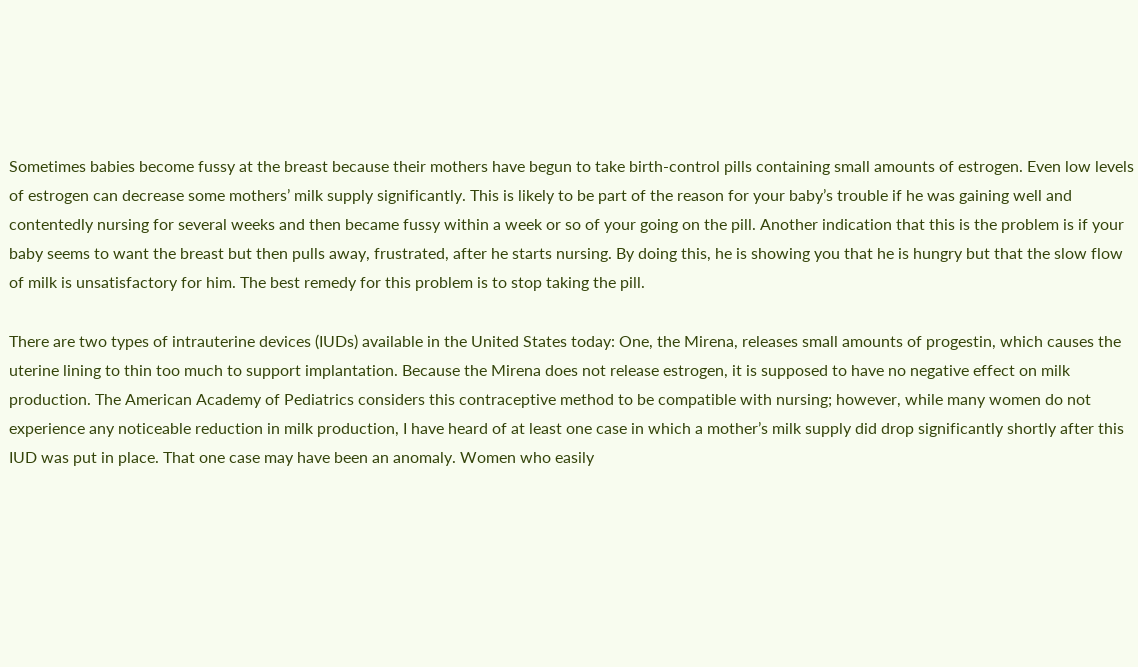Sometimes babies become fussy at the breast because their mothers have begun to take birth-control pills containing small amounts of estrogen. Even low levels of estrogen can decrease some mothers’ milk supply significantly. This is likely to be part of the reason for your baby’s trouble if he was gaining well and contentedly nursing for several weeks and then became fussy within a week or so of your going on the pill. Another indication that this is the problem is if your baby seems to want the breast but then pulls away, frustrated, after he starts nursing. By doing this, he is showing you that he is hungry but that the slow flow of milk is unsatisfactory for him. The best remedy for this problem is to stop taking the pill.

There are two types of intrauterine devices (IUDs) available in the United States today: One, the Mirena, releases small amounts of progestin, which causes the uterine lining to thin too much to support implantation. Because the Mirena does not release estrogen, it is supposed to have no negative effect on milk production. The American Academy of Pediatrics considers this contraceptive method to be compatible with nursing; however, while many women do not experience any noticeable reduction in milk production, I have heard of at least one case in which a mother’s milk supply did drop significantly shortly after this IUD was put in place. That one case may have been an anomaly. Women who easily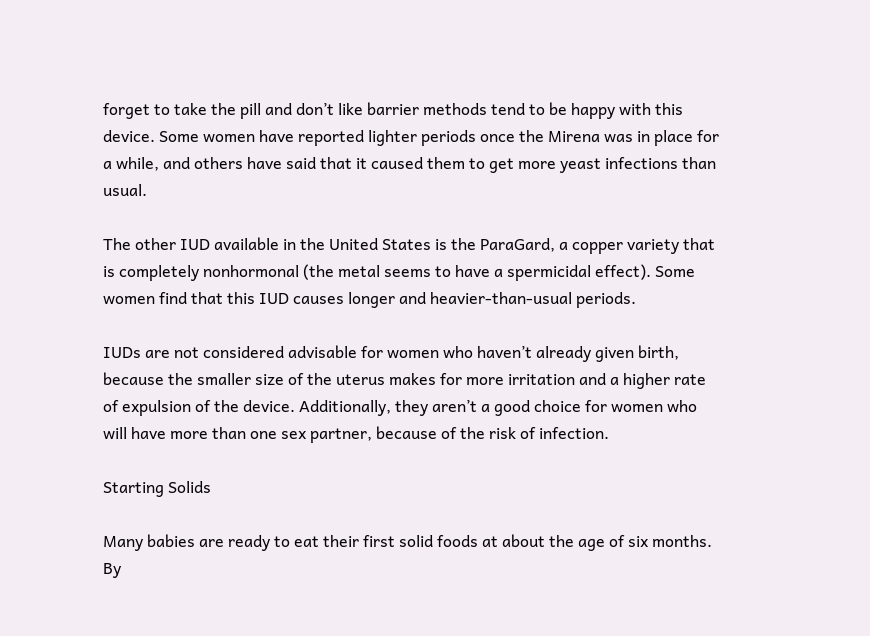forget to take the pill and don’t like barrier methods tend to be happy with this device. Some women have reported lighter periods once the Mirena was in place for a while, and others have said that it caused them to get more yeast infections than usual.

The other IUD available in the United States is the ParaGard, a copper variety that is completely nonhormonal (the metal seems to have a spermicidal effect). Some women find that this IUD causes longer and heavier-than-usual periods.

IUDs are not considered advisable for women who haven’t already given birth, because the smaller size of the uterus makes for more irritation and a higher rate of expulsion of the device. Additionally, they aren’t a good choice for women who will have more than one sex partner, because of the risk of infection.

Starting Solids

Many babies are ready to eat their first solid foods at about the age of six months. By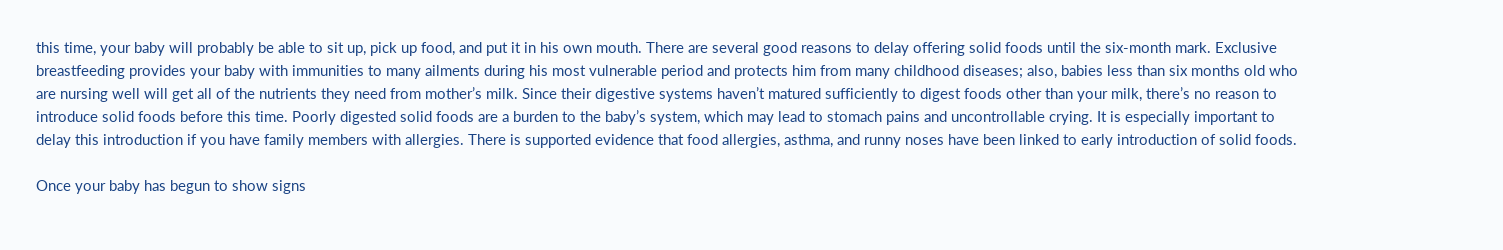this time, your baby will probably be able to sit up, pick up food, and put it in his own mouth. There are several good reasons to delay offering solid foods until the six-month mark. Exclusive breastfeeding provides your baby with immunities to many ailments during his most vulnerable period and protects him from many childhood diseases; also, babies less than six months old who are nursing well will get all of the nutrients they need from mother’s milk. Since their digestive systems haven’t matured sufficiently to digest foods other than your milk, there’s no reason to introduce solid foods before this time. Poorly digested solid foods are a burden to the baby’s system, which may lead to stomach pains and uncontrollable crying. It is especially important to delay this introduction if you have family members with allergies. There is supported evidence that food allergies, asthma, and runny noses have been linked to early introduction of solid foods.

Once your baby has begun to show signs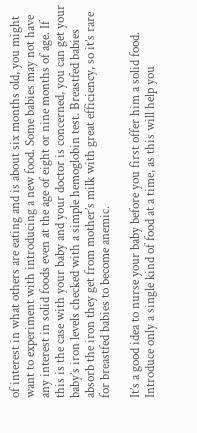of interest in what others are eating and is about six months old, you might want to experiment with introducing a new food. Some babies may not have any interest in solid foods even at the age of eight or nine months of age. If this is the case with your baby and your doctor is concerned, you can get your baby’s iron levels checked with a simple hemoglobin test. Breastfed babies absorb the iron they get from mother’s milk with great efficiency, so it’s rare for breastfed babies to become anemic.

It’s a good idea to nurse your baby before you first offer him a solid food. Introduce only a single kind of food at a time, as this will help you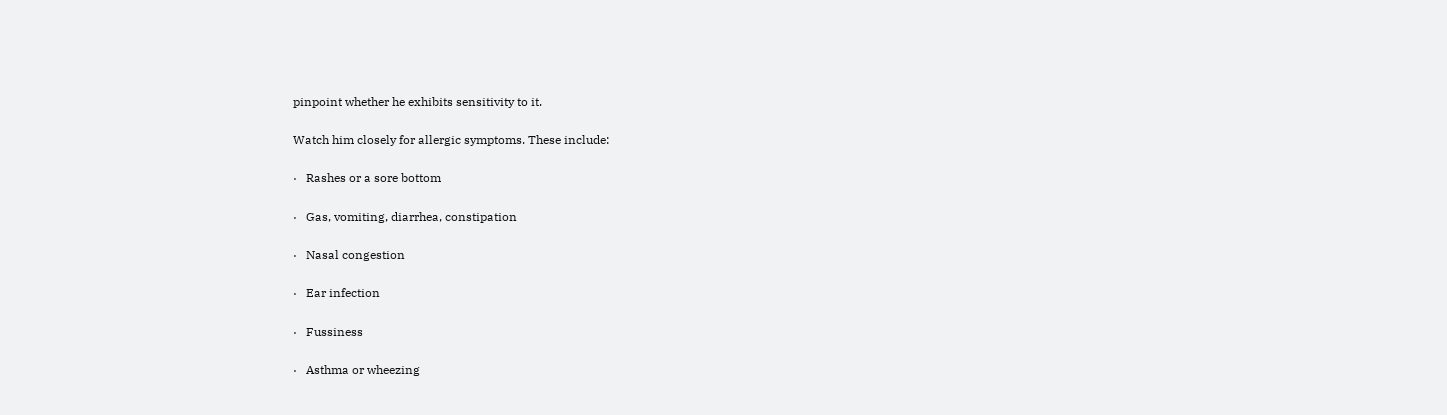pinpoint whether he exhibits sensitivity to it.

Watch him closely for allergic symptoms. These include:

·   Rashes or a sore bottom

·   Gas, vomiting, diarrhea, constipation

·   Nasal congestion

·   Ear infection

·   Fussiness

·   Asthma or wheezing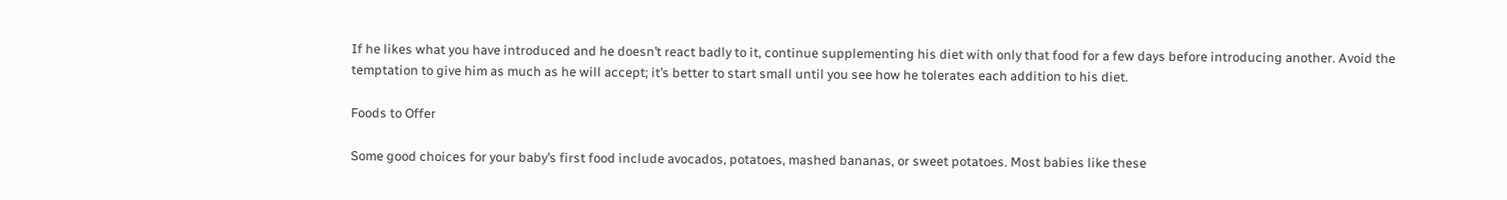If he likes what you have introduced and he doesn’t react badly to it, continue supplementing his diet with only that food for a few days before introducing another. Avoid the temptation to give him as much as he will accept; it’s better to start small until you see how he tolerates each addition to his diet.

Foods to Offer

Some good choices for your baby’s first food include avocados, potatoes, mashed bananas, or sweet potatoes. Most babies like these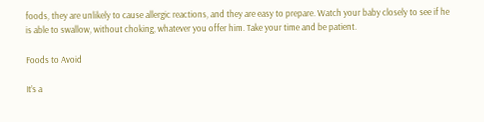foods, they are unlikely to cause allergic reactions, and they are easy to prepare. Watch your baby closely to see if he is able to swallow, without choking, whatever you offer him. Take your time and be patient.

Foods to Avoid

It’s a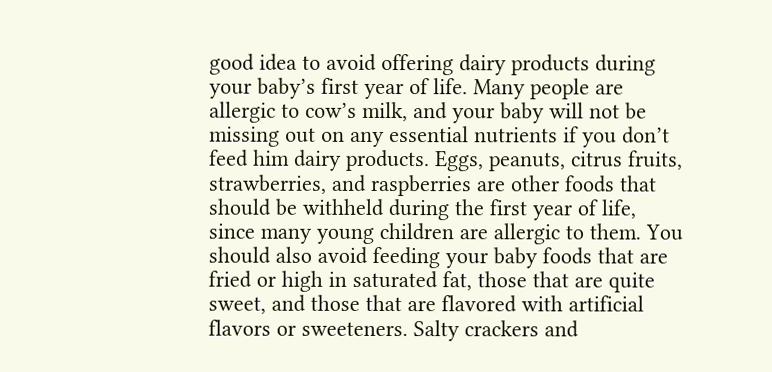good idea to avoid offering dairy products during your baby’s first year of life. Many people are allergic to cow’s milk, and your baby will not be missing out on any essential nutrients if you don’t feed him dairy products. Eggs, peanuts, citrus fruits, strawberries, and raspberries are other foods that should be withheld during the first year of life, since many young children are allergic to them. You should also avoid feeding your baby foods that are fried or high in saturated fat, those that are quite sweet, and those that are flavored with artificial flavors or sweeteners. Salty crackers and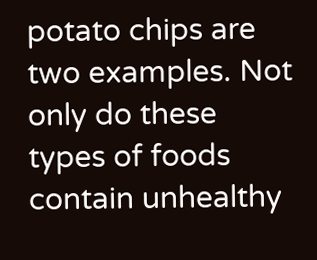potato chips are two examples. Not only do these types of foods contain unhealthy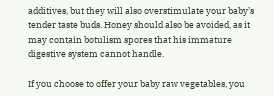additives, but they will also overstimulate your baby’s tender taste buds. Honey should also be avoided, as it may contain botulism spores that his immature digestive system cannot handle.

If you choose to offer your baby raw vegetables, you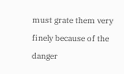must grate them very finely because of the danger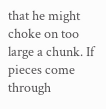that he might choke on too large a chunk. If pieces come through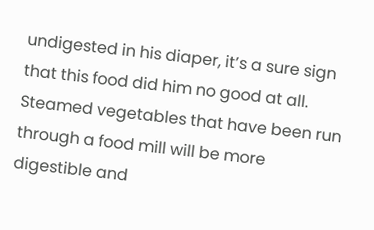undigested in his diaper, it’s a sure sign that this food did him no good at all. Steamed vegetables that have been run through a food mill will be more digestible and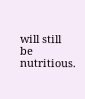will still be nutritious.